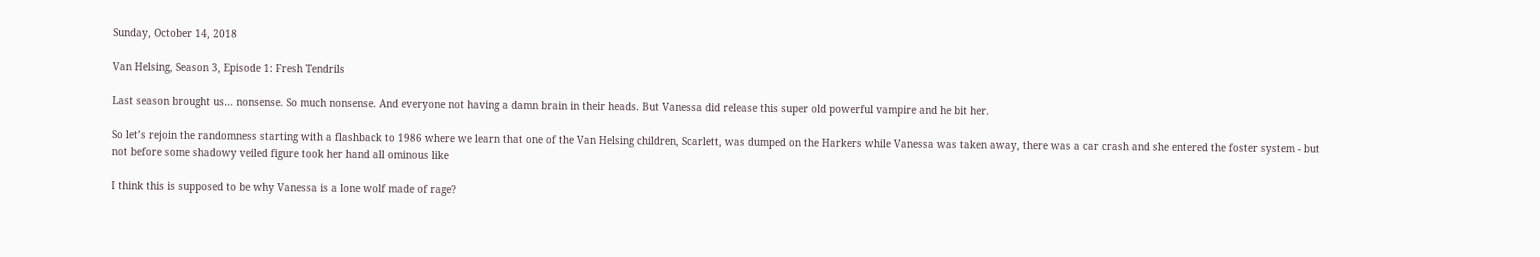Sunday, October 14, 2018

Van Helsing, Season 3, Episode 1: Fresh Tendrils

Last season brought us… nonsense. So much nonsense. And everyone not having a damn brain in their heads. But Vanessa did release this super old powerful vampire and he bit her.

So let’s rejoin the randomness starting with a flashback to 1986 where we learn that one of the Van Helsing children, Scarlett, was dumped on the Harkers while Vanessa was taken away, there was a car crash and she entered the foster system - but not before some shadowy veiled figure took her hand all ominous like

I think this is supposed to be why Vanessa is a lone wolf made of rage?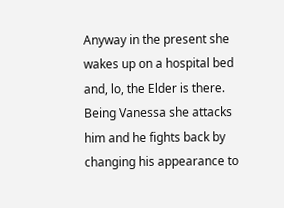Anyway in the present she wakes up on a hospital bed and, lo, the Elder is there. Being Vanessa she attacks him and he fights back by changing his appearance to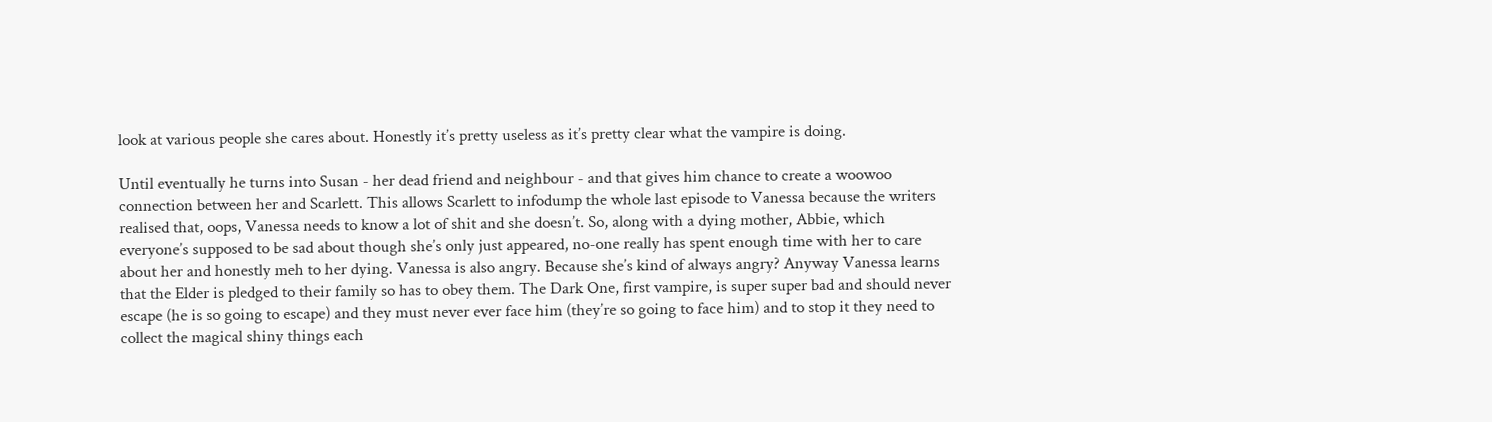look at various people she cares about. Honestly it’s pretty useless as it’s pretty clear what the vampire is doing.

Until eventually he turns into Susan - her dead friend and neighbour - and that gives him chance to create a woowoo connection between her and Scarlett. This allows Scarlett to infodump the whole last episode to Vanessa because the writers realised that, oops, Vanessa needs to know a lot of shit and she doesn’t. So, along with a dying mother, Abbie, which everyone’s supposed to be sad about though she’s only just appeared, no-one really has spent enough time with her to care about her and honestly meh to her dying. Vanessa is also angry. Because she’s kind of always angry? Anyway Vanessa learns that the Elder is pledged to their family so has to obey them. The Dark One, first vampire, is super super bad and should never escape (he is so going to escape) and they must never ever face him (they’re so going to face him) and to stop it they need to collect the magical shiny things each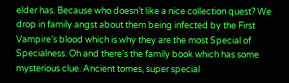elder has. Because who doesn’t like a nice collection quest? We drop in family angst about them being infected by the First Vampire’s blood which is why they are the most Special of Specialness. Oh and there’s the family book which has some mysterious clue. Ancient tomes, super special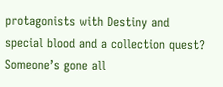protagonists with Destiny and special blood and a collection quest? Someone’s gone all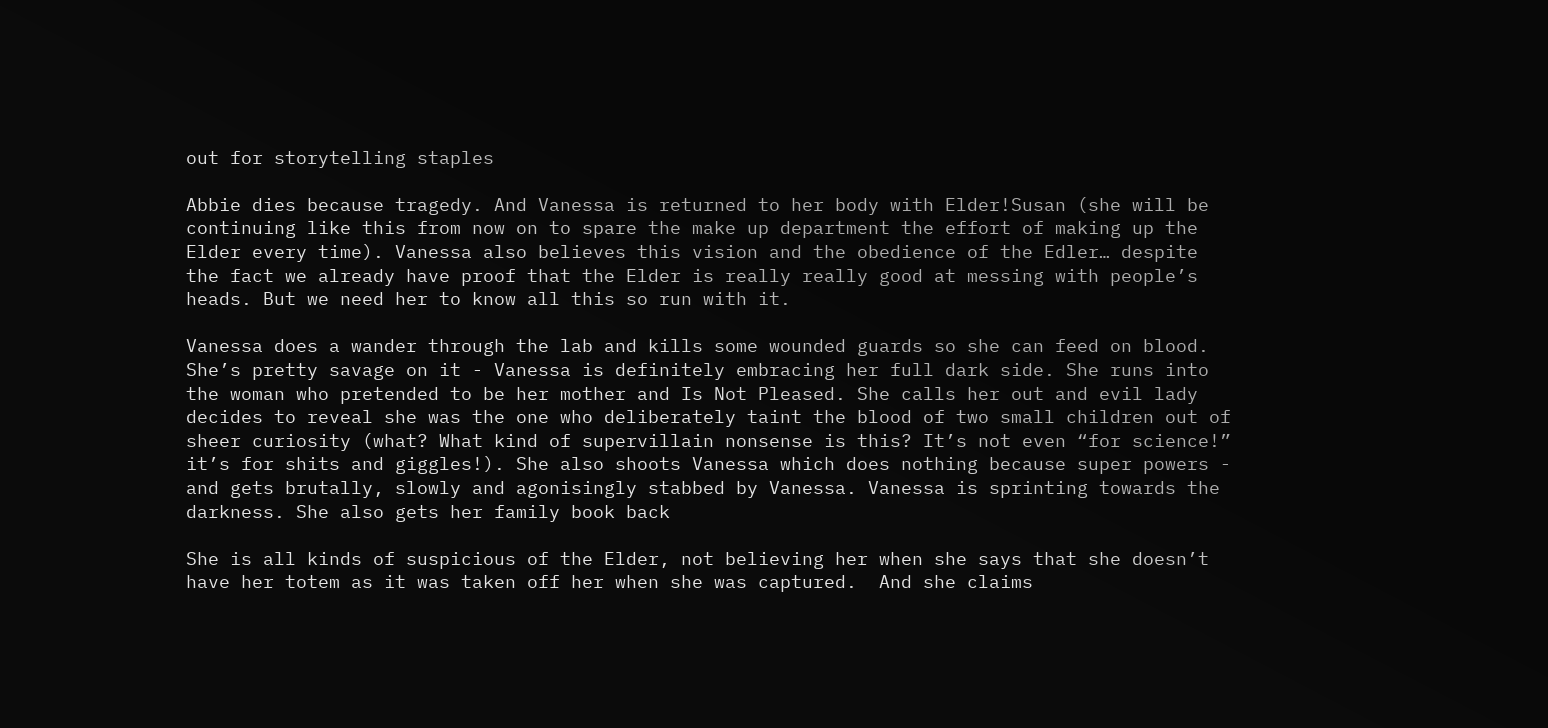out for storytelling staples

Abbie dies because tragedy. And Vanessa is returned to her body with Elder!Susan (she will be continuing like this from now on to spare the make up department the effort of making up the Elder every time). Vanessa also believes this vision and the obedience of the Edler… despite the fact we already have proof that the Elder is really really good at messing with people’s heads. But we need her to know all this so run with it.

Vanessa does a wander through the lab and kills some wounded guards so she can feed on blood. She’s pretty savage on it - Vanessa is definitely embracing her full dark side. She runs into the woman who pretended to be her mother and Is Not Pleased. She calls her out and evil lady decides to reveal she was the one who deliberately taint the blood of two small children out of sheer curiosity (what? What kind of supervillain nonsense is this? It’s not even “for science!” it’s for shits and giggles!). She also shoots Vanessa which does nothing because super powers - and gets brutally, slowly and agonisingly stabbed by Vanessa. Vanessa is sprinting towards the darkness. She also gets her family book back

She is all kinds of suspicious of the Elder, not believing her when she says that she doesn’t have her totem as it was taken off her when she was captured.  And she claims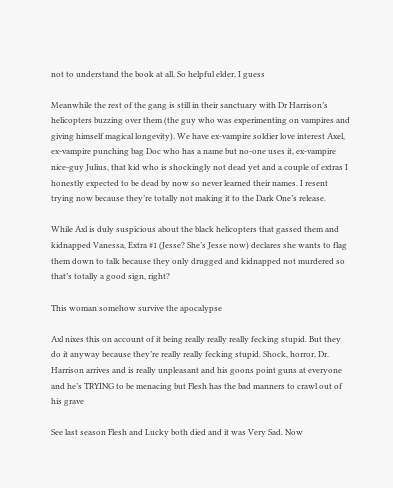not to understand the book at all. So helpful elder, I guess

Meanwhile the rest of the gang is still in their sanctuary with Dr Harrison’s helicopters buzzing over them (the guy who was experimenting on vampires and giving himself magical longevity). We have ex-vampire soldier love interest Axel, ex-vampire punching bag Doc who has a name but no-one uses it, ex-vampire nice-guy Julius, that kid who is shockingly not dead yet and a couple of extras I honestly expected to be dead by now so never learned their names. I resent trying now because they’re totally not making it to the Dark One’s release.

While Axl is duly suspicious about the black helicopters that gassed them and kidnapped Vanessa, Extra #1 (Jesse? She’s Jesse now) declares she wants to flag them down to talk because they only drugged and kidnapped not murdered so that’s totally a good sign, right?

This woman somehow survive the apocalypse

Axl nixes this on account of it being really really really fecking stupid. But they do it anyway because they’re really really fecking stupid. Shock, horror, Dr. Harrison arrives and is really unpleasant and his goons point guns at everyone and he’s TRYING to be menacing but Flesh has the bad manners to crawl out of his grave

See last season Flesh and Lucky both died and it was Very Sad. Now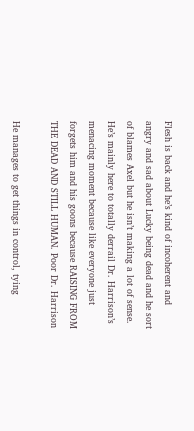Flesh is back and he’s kind of incoherent and angry and sad about Lucky being dead and he sort of blames Axel but he isn’t making a lot of sense. He’s mainly here to totally derrail Dr. Harrison’s menacing moment because like everyone just forgets him and his goons because RAISING FROM THE DEAD AND STILL HUMAN. Poor Dr. Harrison

He manages to get things in control, tying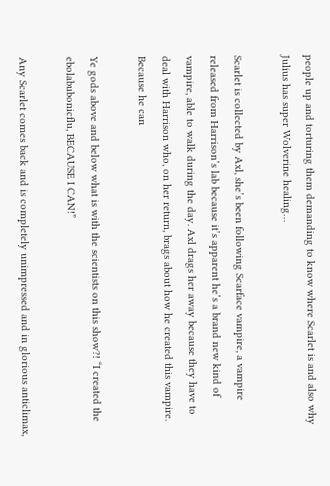people up and torturing them demanding to know where Scarlet is and also why Julius has super Wolverine healing…

Scarlet is collected by Axl, she’s been following Scarface vampire, a vampire released from Harrison’s lab because it’s apparent he’s a brand new kind of vampire, able to walk during the day. Axl drags her away because they have to deal with Harrison who, on her return, brags about how he created this vampire. Because he can

Ye gods above and below what is with the scientists on this show?! “I created the ebolabubonicflu, BECAUSE I CAN!”

Any Scarlet comes back and is completely unimpressed and in glorious anticlimax,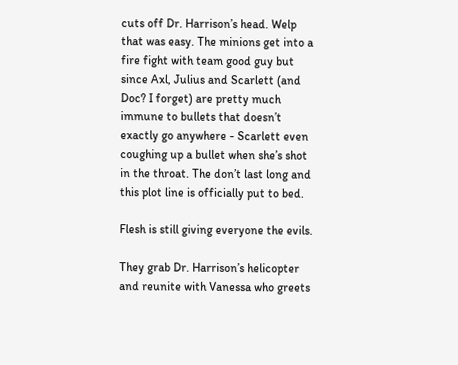cuts off Dr. Harrison’s head. Welp that was easy. The minions get into a fire fight with team good guy but since Axl, Julius and Scarlett (and Doc? I forget) are pretty much immune to bullets that doesn’t exactly go anywhere - Scarlett even coughing up a bullet when she’s shot in the throat. The don’t last long and this plot line is officially put to bed.

Flesh is still giving everyone the evils.

They grab Dr. Harrison’s helicopter and reunite with Vanessa who greets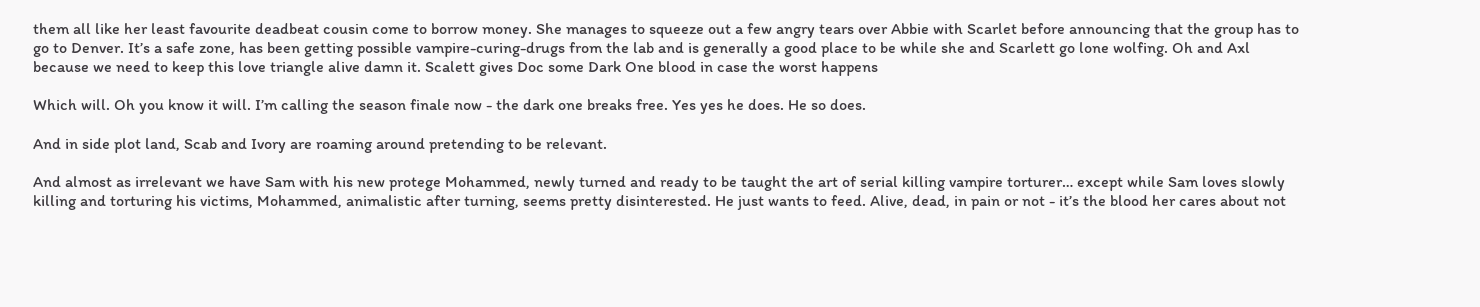them all like her least favourite deadbeat cousin come to borrow money. She manages to squeeze out a few angry tears over Abbie with Scarlet before announcing that the group has to go to Denver. It’s a safe zone, has been getting possible vampire-curing-drugs from the lab and is generally a good place to be while she and Scarlett go lone wolfing. Oh and Axl because we need to keep this love triangle alive damn it. Scalett gives Doc some Dark One blood in case the worst happens

Which will. Oh you know it will. I’m calling the season finale now - the dark one breaks free. Yes yes he does. He so does.

And in side plot land, Scab and Ivory are roaming around pretending to be relevant.

And almost as irrelevant we have Sam with his new protege Mohammed, newly turned and ready to be taught the art of serial killing vampire torturer… except while Sam loves slowly killing and torturing his victims, Mohammed, animalistic after turning, seems pretty disinterested. He just wants to feed. Alive, dead, in pain or not - it’s the blood her cares about not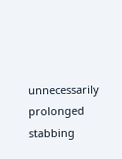unnecessarily prolonged stabbing